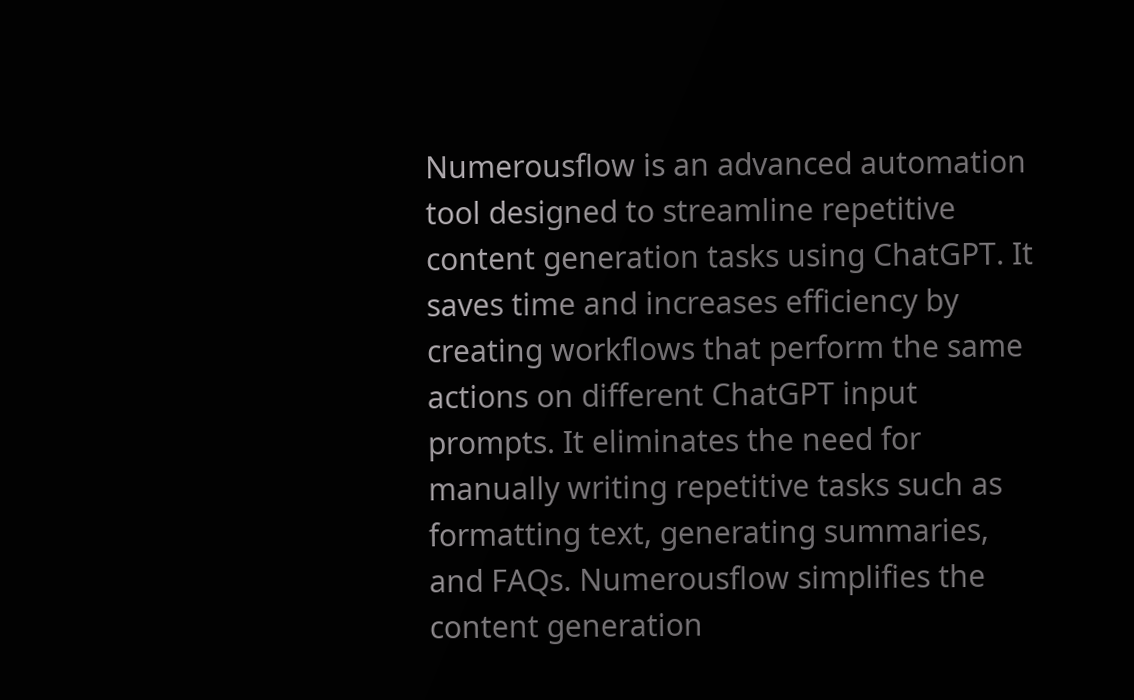Numerousflow is an advanced automation tool designed to streamline repetitive content generation tasks using ChatGPT. It saves time and increases efficiency by creating workflows that perform the same actions on different ChatGPT input prompts. It eliminates the need for manually writing repetitive tasks such as formatting text, generating summaries, and FAQs. Numerousflow simplifies the content generation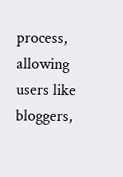process, allowing users like bloggers,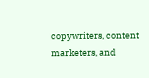copywriters, content marketers, and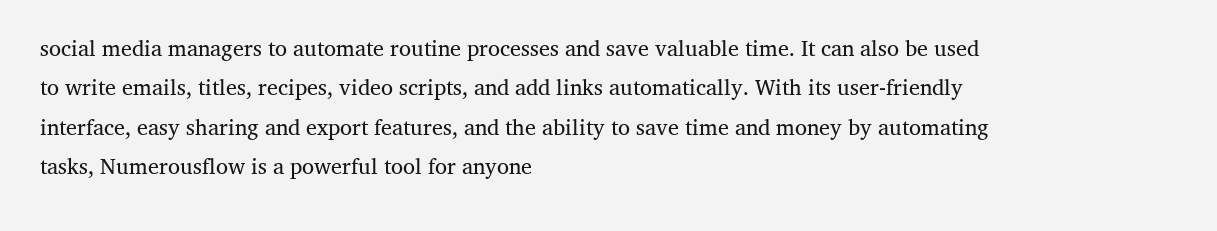social media managers to automate routine processes and save valuable time. It can also be used to write emails, titles, recipes, video scripts, and add links automatically. With its user-friendly interface, easy sharing and export features, and the ability to save time and money by automating tasks, Numerousflow is a powerful tool for anyone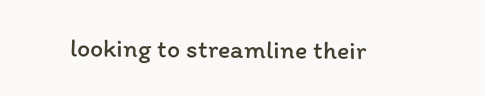looking to streamline their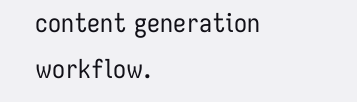content generation workflow.